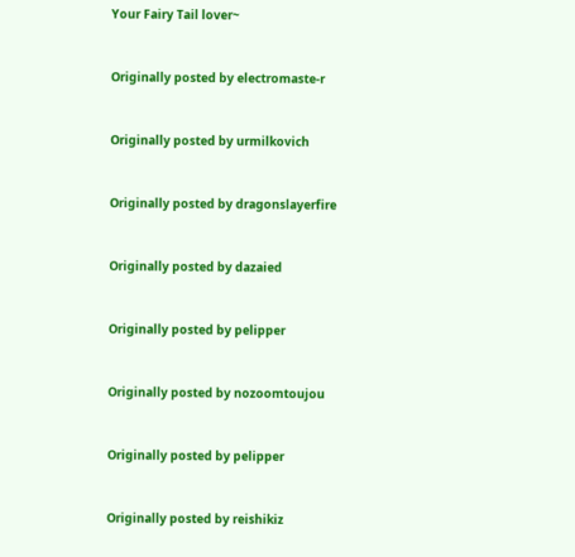Your Fairy Tail lover~


Originally posted by electromaste-r


Originally posted by urmilkovich


Originally posted by dragonslayerfire


Originally posted by dazaied


Originally posted by pelipper


Originally posted by nozoomtoujou


Originally posted by pelipper


Originally posted by reishikiz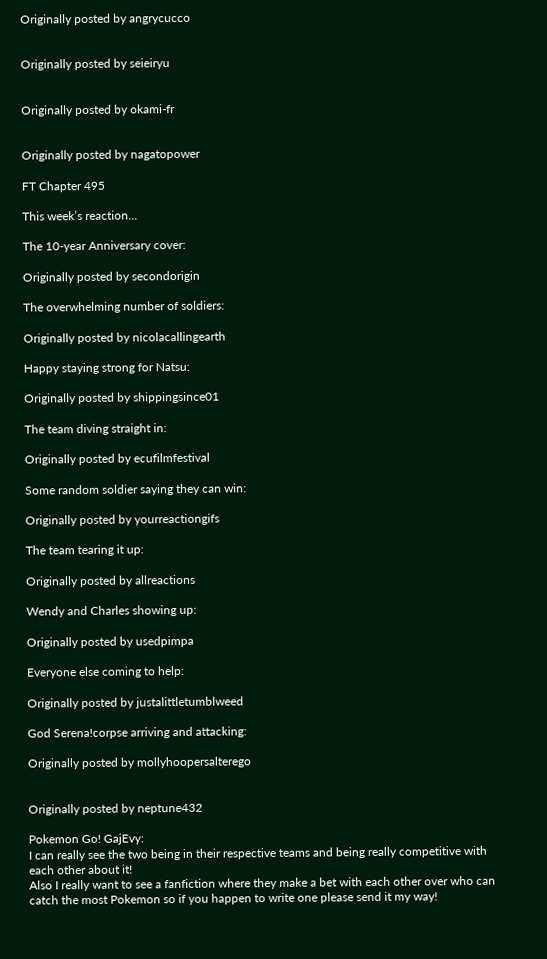Originally posted by angrycucco


Originally posted by seieiryu


Originally posted by okami-fr


Originally posted by nagatopower

FT Chapter 495

This week’s reaction…

The 10-year Anniversary cover:

Originally posted by secondorigin

The overwhelming number of soldiers:

Originally posted by nicolacallingearth

Happy staying strong for Natsu:

Originally posted by shippingsince01

The team diving straight in:

Originally posted by ecufilmfestival

Some random soldier saying they can win:

Originally posted by yourreactiongifs

The team tearing it up:

Originally posted by allreactions

Wendy and Charles showing up:

Originally posted by usedpimpa

Everyone else coming to help:

Originally posted by justalittletumblweed

God Serena!corpse arriving and attacking:

Originally posted by mollyhoopersalterego


Originally posted by neptune432

Pokemon Go! GajEvy:
I can really see the two being in their respective teams and being really competitive with each other about it!
Also I really want to see a fanfiction where they make a bet with each other over who can catch the most Pokemon so if you happen to write one please send it my way!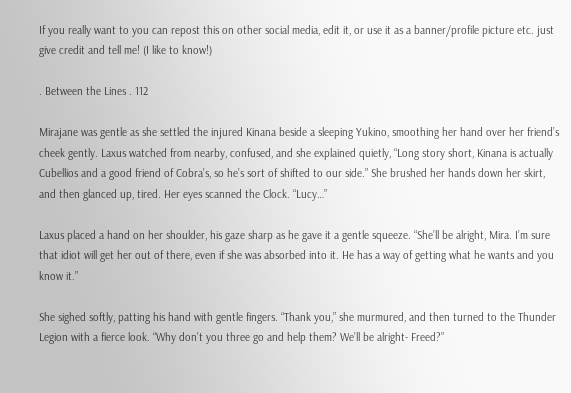If you really want to you can repost this on other social media, edit it, or use it as a banner/profile picture etc. just give credit and tell me! (I like to know!)

. Between the Lines . 112

Mirajane was gentle as she settled the injured Kinana beside a sleeping Yukino, smoothing her hand over her friend’s cheek gently. Laxus watched from nearby, confused, and she explained quietly, “Long story short, Kinana is actually Cubellios and a good friend of Cobra’s, so he’s sort of shifted to our side.” She brushed her hands down her skirt, and then glanced up, tired. Her eyes scanned the Clock. “Lucy…”

Laxus placed a hand on her shoulder, his gaze sharp as he gave it a gentle squeeze. “She’ll be alright, Mira. I’m sure that idiot will get her out of there, even if she was absorbed into it. He has a way of getting what he wants and you know it.”

She sighed softly, patting his hand with gentle fingers. “Thank you,” she murmured, and then turned to the Thunder Legion with a fierce look. “Why don’t you three go and help them? We’ll be alright- Freed?”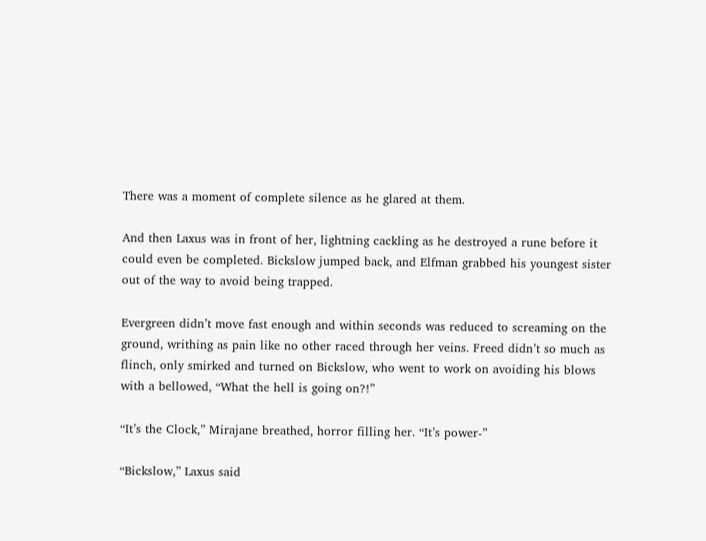There was a moment of complete silence as he glared at them.

And then Laxus was in front of her, lightning cackling as he destroyed a rune before it could even be completed. Bickslow jumped back, and Elfman grabbed his youngest sister out of the way to avoid being trapped.

Evergreen didn’t move fast enough and within seconds was reduced to screaming on the ground, writhing as pain like no other raced through her veins. Freed didn’t so much as flinch, only smirked and turned on Bickslow, who went to work on avoiding his blows with a bellowed, “What the hell is going on?!”

“It’s the Clock,” Mirajane breathed, horror filling her. “It’s power-”

“Bickslow,” Laxus said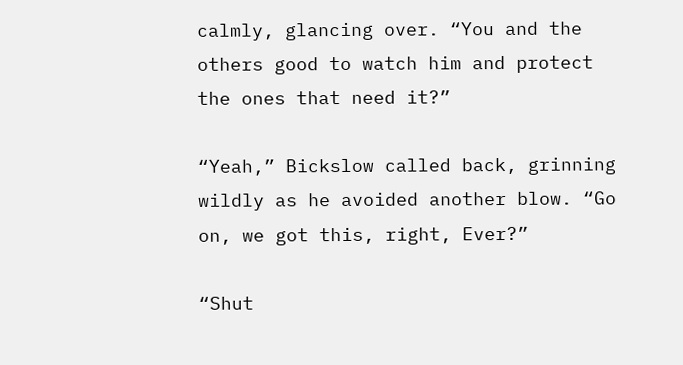calmly, glancing over. “You and the others good to watch him and protect the ones that need it?”

“Yeah,” Bickslow called back, grinning wildly as he avoided another blow. “Go on, we got this, right, Ever?”

“Shut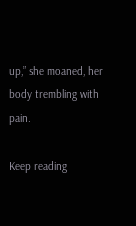up,” she moaned, her body trembling with pain.

Keep reading